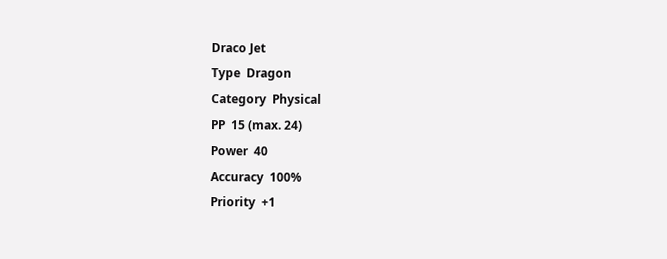Draco Jet
Type  Dragon
Category  Physical
PP  15 (max. 24)
Power  40
Accuracy  100%
Priority  +1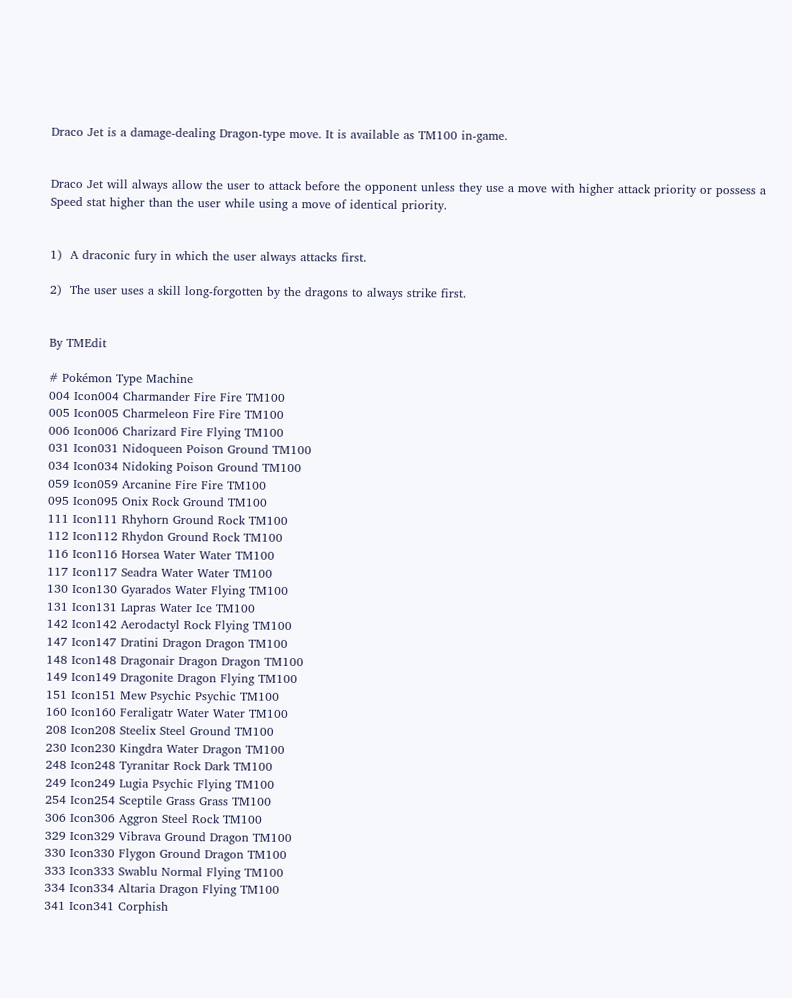Draco Jet is a damage-dealing Dragon-type move. It is available as TM100 in-game.


Draco Jet will always allow the user to attack before the opponent unless they use a move with higher attack priority or possess a Speed stat higher than the user while using a move of identical priority.


1)  A draconic fury in which the user always attacks first.

2)  The user uses a skill long-forgotten by the dragons to always strike first.


By TMEdit

# Pokémon Type Machine
004 Icon004 Charmander Fire Fire TM100
005 Icon005 Charmeleon Fire Fire TM100
006 Icon006 Charizard Fire Flying TM100
031 Icon031 Nidoqueen Poison Ground TM100
034 Icon034 Nidoking Poison Ground TM100
059 Icon059 Arcanine Fire Fire TM100
095 Icon095 Onix Rock Ground TM100
111 Icon111 Rhyhorn Ground Rock TM100
112 Icon112 Rhydon Ground Rock TM100
116 Icon116 Horsea Water Water TM100
117 Icon117 Seadra Water Water TM100
130 Icon130 Gyarados Water Flying TM100
131 Icon131 Lapras Water Ice TM100
142 Icon142 Aerodactyl Rock Flying TM100
147 Icon147 Dratini Dragon Dragon TM100
148 Icon148 Dragonair Dragon Dragon TM100
149 Icon149 Dragonite Dragon Flying TM100
151 Icon151 Mew Psychic Psychic TM100
160 Icon160 Feraligatr Water Water TM100
208 Icon208 Steelix Steel Ground TM100
230 Icon230 Kingdra Water Dragon TM100
248 Icon248 Tyranitar Rock Dark TM100
249 Icon249 Lugia Psychic Flying TM100
254 Icon254 Sceptile Grass Grass TM100
306 Icon306 Aggron Steel Rock TM100
329 Icon329 Vibrava Ground Dragon TM100
330 Icon330 Flygon Ground Dragon TM100
333 Icon333 Swablu Normal Flying TM100
334 Icon334 Altaria Dragon Flying TM100
341 Icon341 Corphish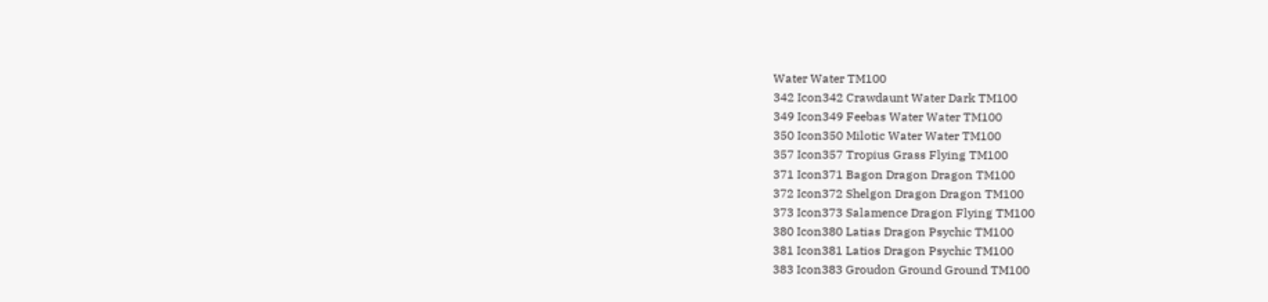Water Water TM100
342 Icon342 Crawdaunt Water Dark TM100
349 Icon349 Feebas Water Water TM100
350 Icon350 Milotic Water Water TM100
357 Icon357 Tropius Grass Flying TM100
371 Icon371 Bagon Dragon Dragon TM100
372 Icon372 Shelgon Dragon Dragon TM100
373 Icon373 Salamence Dragon Flying TM100
380 Icon380 Latias Dragon Psychic TM100
381 Icon381 Latios Dragon Psychic TM100
383 Icon383 Groudon Ground Ground TM100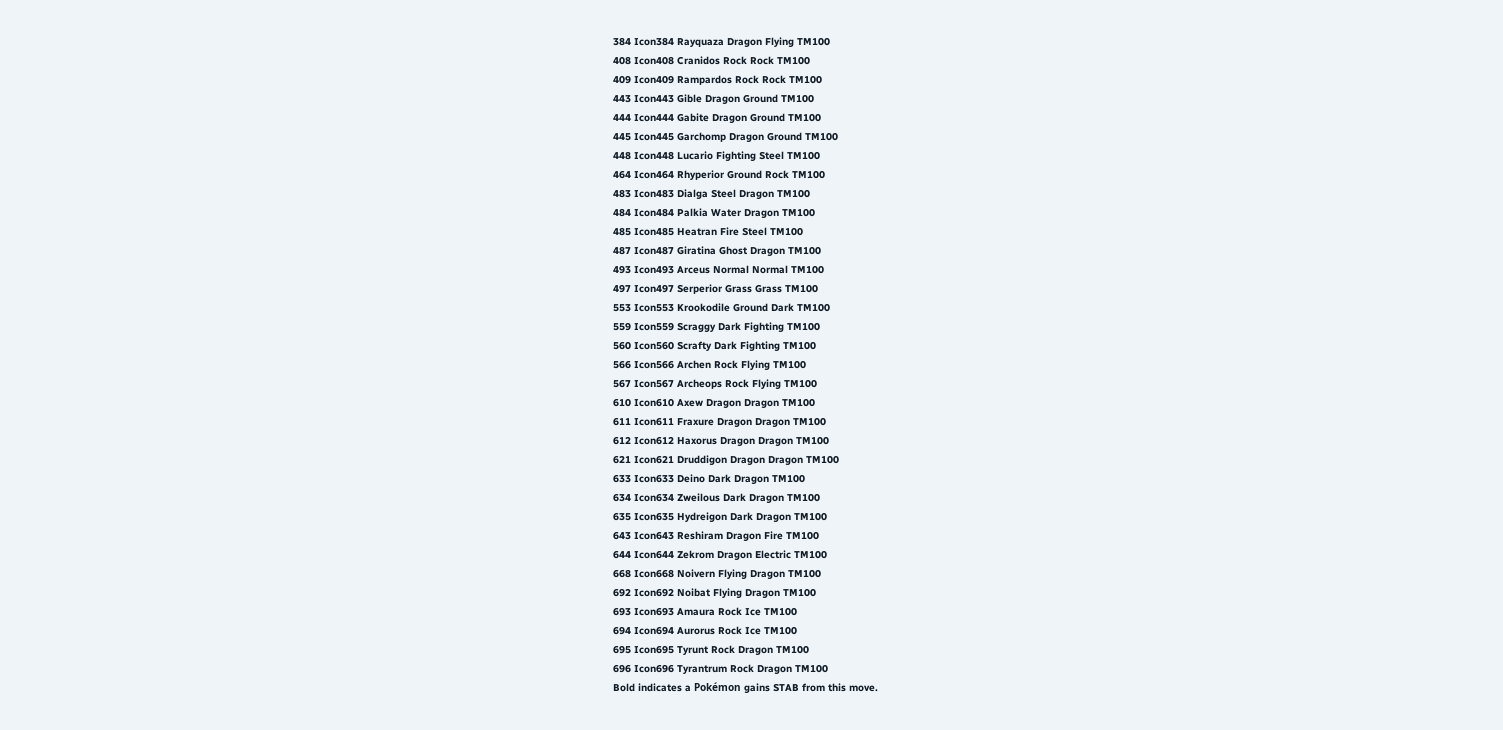384 Icon384 Rayquaza Dragon Flying TM100
408 Icon408 Cranidos Rock Rock TM100
409 Icon409 Rampardos Rock Rock TM100
443 Icon443 Gible Dragon Ground TM100
444 Icon444 Gabite Dragon Ground TM100
445 Icon445 Garchomp Dragon Ground TM100
448 Icon448 Lucario Fighting Steel TM100
464 Icon464 Rhyperior Ground Rock TM100
483 Icon483 Dialga Steel Dragon TM100
484 Icon484 Palkia Water Dragon TM100
485 Icon485 Heatran Fire Steel TM100
487 Icon487 Giratina Ghost Dragon TM100
493 Icon493 Arceus Normal Normal TM100
497 Icon497 Serperior Grass Grass TM100
553 Icon553 Krookodile Ground Dark TM100
559 Icon559 Scraggy Dark Fighting TM100
560 Icon560 Scrafty Dark Fighting TM100
566 Icon566 Archen Rock Flying TM100
567 Icon567 Archeops Rock Flying TM100
610 Icon610 Axew Dragon Dragon TM100
611 Icon611 Fraxure Dragon Dragon TM100
612 Icon612 Haxorus Dragon Dragon TM100
621 Icon621 Druddigon Dragon Dragon TM100
633 Icon633 Deino Dark Dragon TM100
634 Icon634 Zweilous Dark Dragon TM100
635 Icon635 Hydreigon Dark Dragon TM100
643 Icon643 Reshiram Dragon Fire TM100
644 Icon644 Zekrom Dragon Electric TM100
668 Icon668 Noivern Flying Dragon TM100
692 Icon692 Noibat Flying Dragon TM100
693 Icon693 Amaura Rock Ice TM100
694 Icon694 Aurorus Rock Ice TM100
695 Icon695 Tyrunt Rock Dragon TM100
696 Icon696 Tyrantrum Rock Dragon TM100
Bold indicates a Pokémon gains STAB from this move.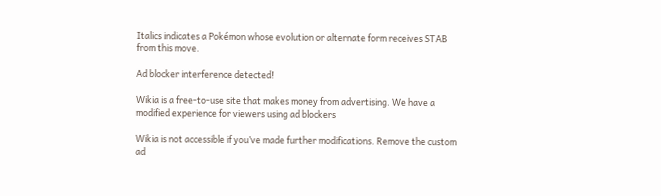Italics indicates a Pokémon whose evolution or alternate form receives STAB from this move.

Ad blocker interference detected!

Wikia is a free-to-use site that makes money from advertising. We have a modified experience for viewers using ad blockers

Wikia is not accessible if you’ve made further modifications. Remove the custom ad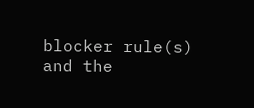blocker rule(s) and the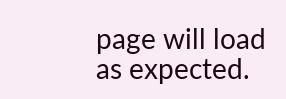page will load as expected.